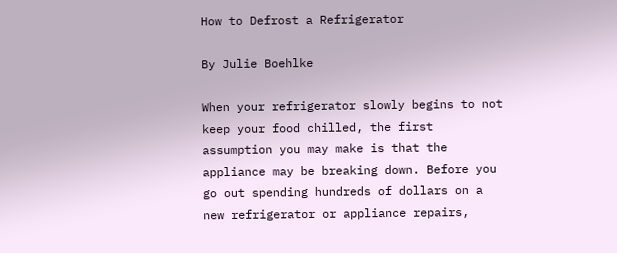How to Defrost a Refrigerator

By Julie Boehlke

When your refrigerator slowly begins to not keep your food chilled, the first assumption you may make is that the appliance may be breaking down. Before you go out spending hundreds of dollars on a new refrigerator or appliance repairs,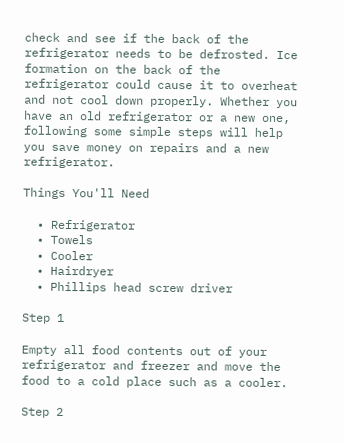check and see if the back of the refrigerator needs to be defrosted. Ice formation on the back of the refrigerator could cause it to overheat and not cool down properly. Whether you have an old refrigerator or a new one, following some simple steps will help you save money on repairs and a new refrigerator.

Things You'll Need

  • Refrigerator
  • Towels
  • Cooler
  • Hairdryer
  • Phillips head screw driver

Step 1

Empty all food contents out of your refrigerator and freezer and move the food to a cold place such as a cooler.

Step 2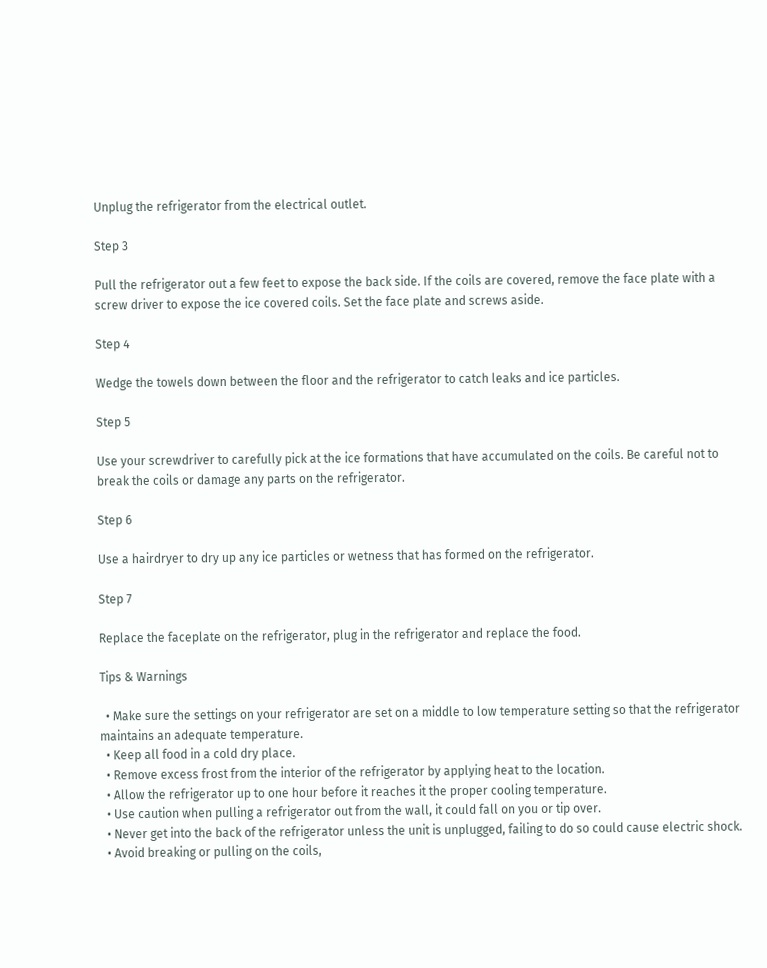Unplug the refrigerator from the electrical outlet.

Step 3

Pull the refrigerator out a few feet to expose the back side. If the coils are covered, remove the face plate with a screw driver to expose the ice covered coils. Set the face plate and screws aside.

Step 4

Wedge the towels down between the floor and the refrigerator to catch leaks and ice particles.

Step 5

Use your screwdriver to carefully pick at the ice formations that have accumulated on the coils. Be careful not to break the coils or damage any parts on the refrigerator.

Step 6

Use a hairdryer to dry up any ice particles or wetness that has formed on the refrigerator.

Step 7

Replace the faceplate on the refrigerator, plug in the refrigerator and replace the food.

Tips & Warnings

  • Make sure the settings on your refrigerator are set on a middle to low temperature setting so that the refrigerator maintains an adequate temperature.
  • Keep all food in a cold dry place.
  • Remove excess frost from the interior of the refrigerator by applying heat to the location.
  • Allow the refrigerator up to one hour before it reaches it the proper cooling temperature.
  • Use caution when pulling a refrigerator out from the wall, it could fall on you or tip over.
  • Never get into the back of the refrigerator unless the unit is unplugged, failing to do so could cause electric shock.
  • Avoid breaking or pulling on the coils,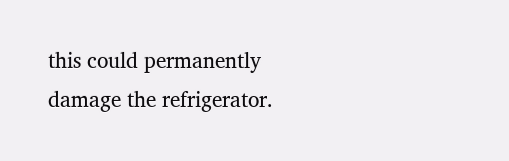this could permanently damage the refrigerator.